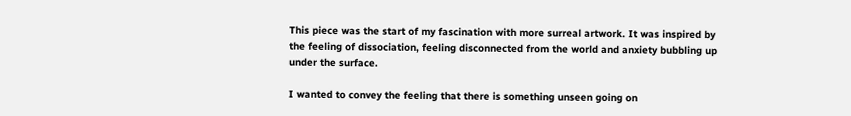This piece was the start of my fascination with more surreal artwork. It was inspired by the feeling of dissociation, feeling disconnected from the world and anxiety bubbling up under the surface.

I wanted to convey the feeling that there is something unseen going on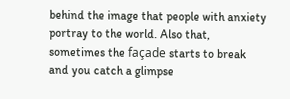behind the image that people with anxiety portray to the world. Also that, sometimes the façade starts to break and you catch a glimpse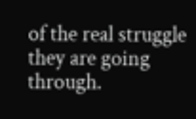of the real struggle they are going through.